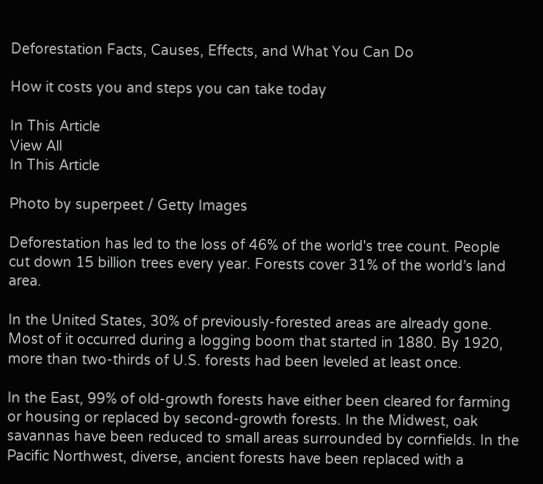Deforestation Facts, Causes, Effects, and What You Can Do

How it costs you and steps you can take today

In This Article
View All
In This Article

Photo by superpeet / Getty Images

Deforestation has led to the loss of 46% of the world's tree count. People cut down 15 billion trees every year. Forests cover 31% of the world’s land area.

In the United States, 30% of previously-forested areas are already gone. Most of it occurred during a logging boom that started in 1880. By 1920, more than two-thirds of U.S. forests had been leveled at least once.

In the East, 99% of old-growth forests have either been cleared for farming or housing or replaced by second-growth forests. In the Midwest, oak savannas have been reduced to small areas surrounded by cornfields. In the Pacific Northwest, diverse, ancient forests have been replaced with a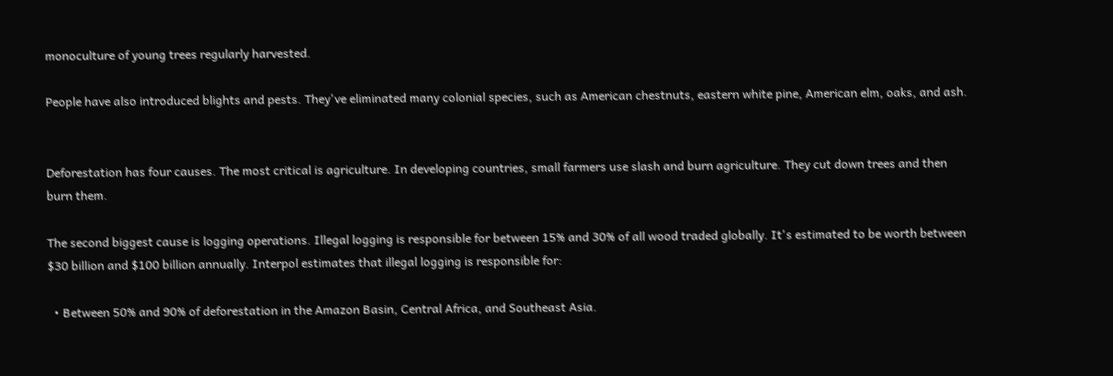monoculture of young trees regularly harvested.

People have also introduced blights and pests. They've eliminated many colonial species, such as American chestnuts, eastern white pine, American elm, oaks, and ash.


Deforestation has four causes. The most critical is agriculture. In developing countries, small farmers use slash and burn agriculture. They cut down trees and then burn them.

The second biggest cause is logging operations. Illegal logging is responsible for between 15% and 30% of all wood traded globally. It's estimated to be worth between $30 billion and $100 billion annually. Interpol estimates that illegal logging is responsible for:

  • Between 50% and 90% of deforestation in the Amazon Basin, Central Africa, and Southeast Asia.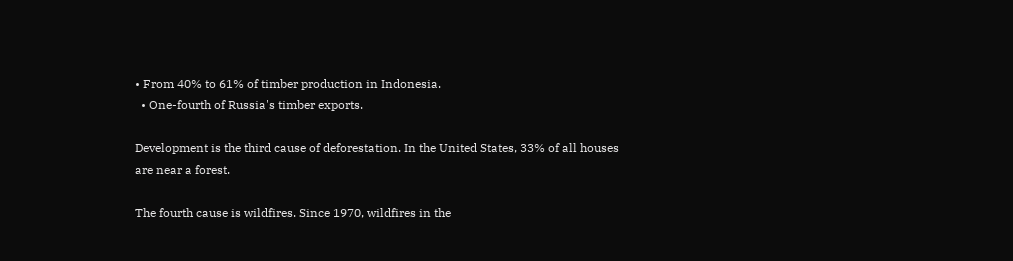• From 40% to 61% of timber production in Indonesia.
  • One-fourth of Russia's timber exports.

Development is the third cause of deforestation. In the United States, 33% of all houses are near a forest.

The fourth cause is wildfires. Since 1970, wildfires in the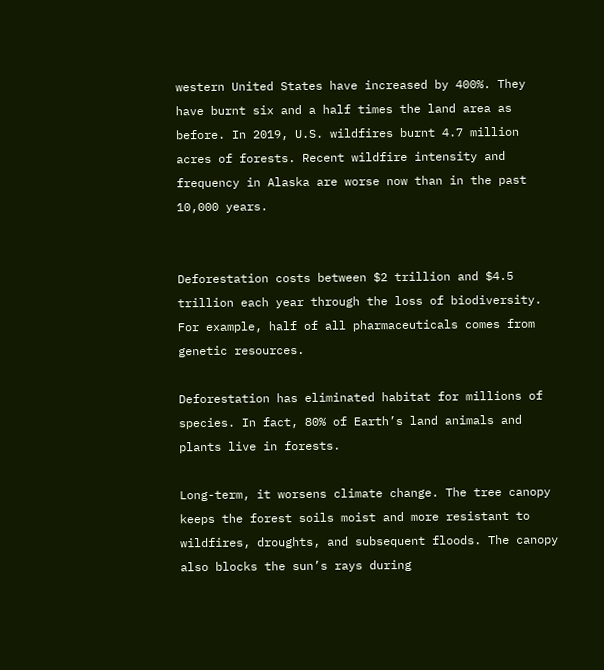western United States have increased by 400%. They have burnt six and a half times the land area as before. In 2019, U.S. wildfires burnt 4.7 million acres of forests. Recent wildfire intensity and frequency in Alaska are worse now than in the past 10,000 years.


Deforestation costs between $2 trillion and $4.5 trillion each year through the loss of biodiversity. For example, half of all pharmaceuticals comes from genetic resources.

Deforestation has eliminated habitat for millions of species. In fact, 80% of Earth’s land animals and plants live in forests.

Long-term, it worsens climate change. The tree canopy keeps the forest soils moist and more resistant to wildfires, droughts, and subsequent floods. The canopy also blocks the sun’s rays during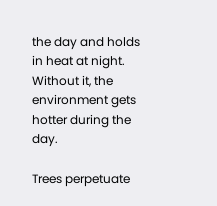the day and holds in heat at night. Without it, the environment gets hotter during the day.

Trees perpetuate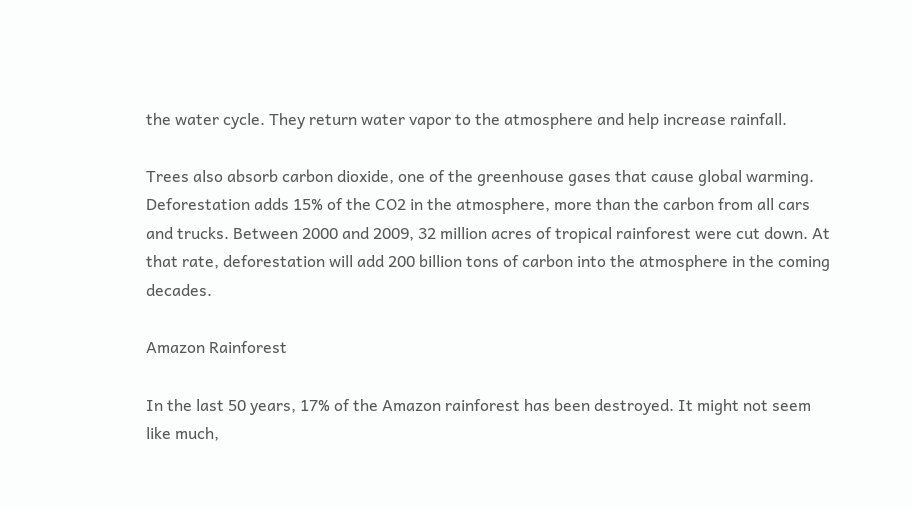the water cycle. They return water vapor to the atmosphere and help increase rainfall.

Trees also absorb carbon dioxide, one of the greenhouse gases that cause global warming. Deforestation adds 15% of the CO2 in the atmosphere, more than the carbon from all cars and trucks. Between 2000 and 2009, 32 million acres of tropical rainforest were cut down. At that rate, deforestation will add 200 billion tons of carbon into the atmosphere in the coming decades.

Amazon Rainforest

In the last 50 years, 17% of the Amazon rainforest has been destroyed. It might not seem like much,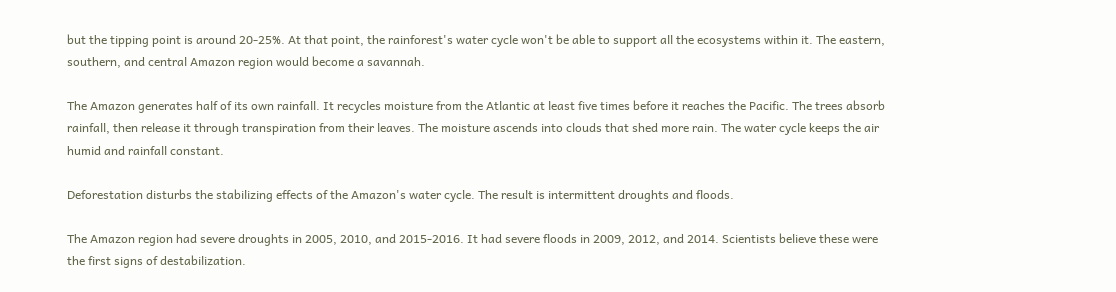but the tipping point is around 20-25%. At that point, the rainforest's water cycle won't be able to support all the ecosystems within it. The eastern, southern, and central Amazon region would become a savannah.

The Amazon generates half of its own rainfall. It recycles moisture from the Atlantic at least five times before it reaches the Pacific. The trees absorb rainfall, then release it through transpiration from their leaves. The moisture ascends into clouds that shed more rain. The water cycle keeps the air humid and rainfall constant.

Deforestation disturbs the stabilizing effects of the Amazon's water cycle. The result is intermittent droughts and floods.

The Amazon region had severe droughts in 2005, 2010, and 2015-2016. It had severe floods in 2009, 2012, and 2014. Scientists believe these were the first signs of destabilization.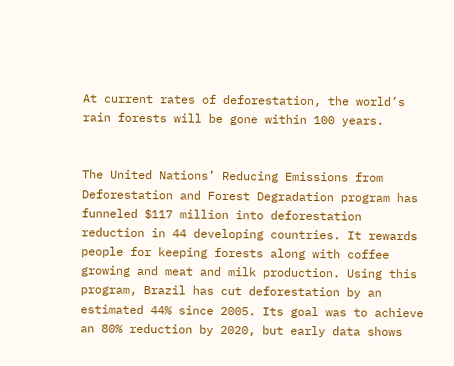At current rates of deforestation, the world’s rain forests will be gone within 100 years.


The United Nations’ Reducing Emissions from Deforestation and Forest Degradation program has funneled $117 million into deforestation reduction in 44 developing countries. It rewards people for keeping forests along with coffee growing and meat and milk production. Using this program, Brazil has cut deforestation by an estimated 44% since 2005. Its goal was to achieve an 80% reduction by 2020, but early data shows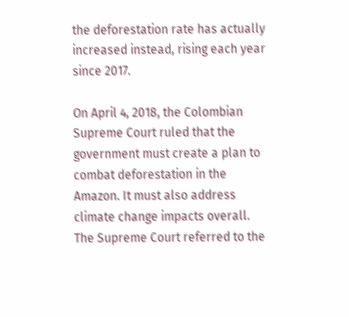the deforestation rate has actually increased instead, rising each year since 2017.

On April 4, 2018, the Colombian Supreme Court ruled that the government must create a plan to combat deforestation in the Amazon. It must also address climate change impacts overall. The Supreme Court referred to the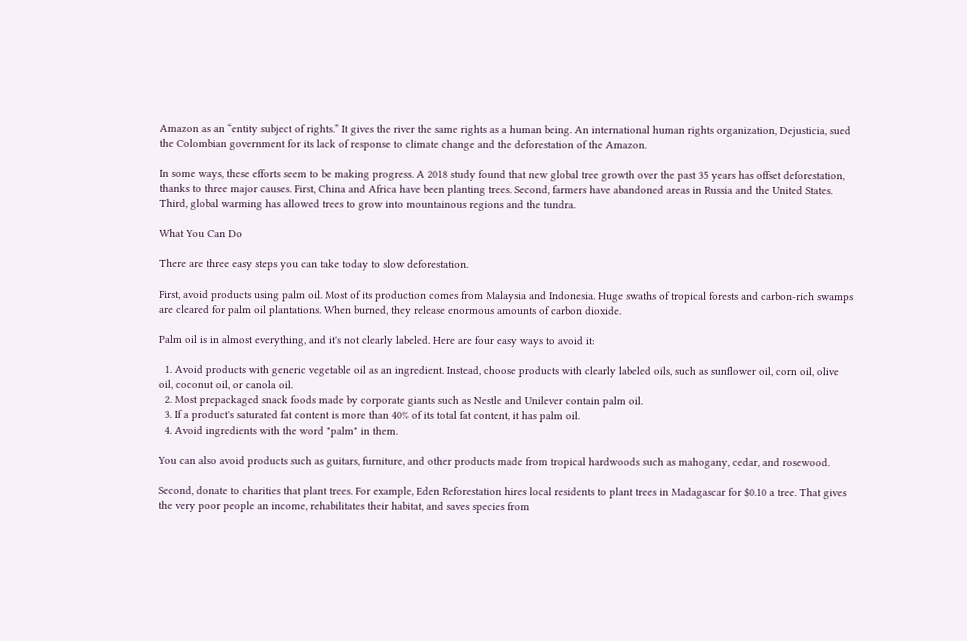Amazon as an “entity subject of rights.” It gives the river the same rights as a human being. An international human rights organization, Dejusticia, sued the Colombian government for its lack of response to climate change and the deforestation of the Amazon.

In some ways, these efforts seem to be making progress. A 2018 study found that new global tree growth over the past 35 years has offset deforestation, thanks to three major causes. First, China and Africa have been planting trees. Second, farmers have abandoned areas in Russia and the United States. Third, global warming has allowed trees to grow into mountainous regions and the tundra.

What You Can Do

There are three easy steps you can take today to slow deforestation.

First, avoid products using palm oil. Most of its production comes from Malaysia and Indonesia. Huge swaths of tropical forests and carbon-rich swamps are cleared for palm oil plantations. When burned, they release enormous amounts of carbon dioxide.

Palm oil is in almost everything, and it's not clearly labeled. Here are four easy ways to avoid it:

  1. Avoid products with generic vegetable oil as an ingredient. Instead, choose products with clearly labeled oils, such as sunflower oil, corn oil, olive oil, coconut oil, or canola oil.
  2. Most prepackaged snack foods made by corporate giants such as Nestle and Unilever contain palm oil.
  3. If a product's saturated fat content is more than 40% of its total fat content, it has palm oil.
  4. Avoid ingredients with the word "palm" in them.

You can also avoid products such as guitars, furniture, and other products made from tropical hardwoods such as mahogany, cedar, and rosewood.

Second, donate to charities that plant trees. For example, Eden Reforestation hires local residents to plant trees in Madagascar for $0.10 a tree. That gives the very poor people an income, rehabilitates their habitat, and saves species from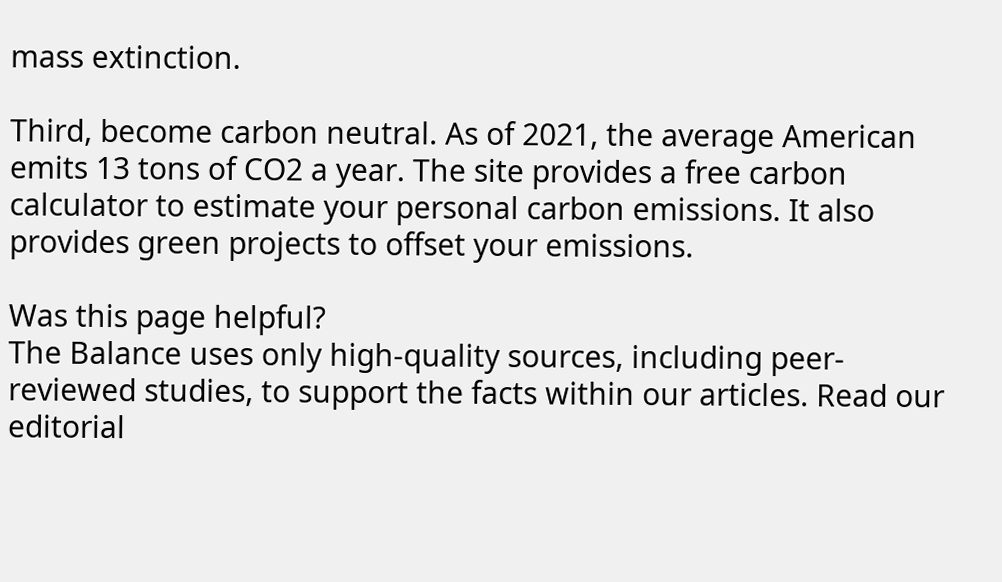mass extinction.

Third, become carbon neutral. As of 2021, the average American emits 13 tons of CO2 a year. The site provides a free carbon calculator to estimate your personal carbon emissions. It also provides green projects to offset your emissions.

Was this page helpful?
The Balance uses only high-quality sources, including peer-reviewed studies, to support the facts within our articles. Read our editorial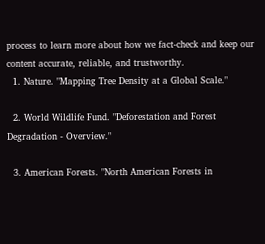process to learn more about how we fact-check and keep our content accurate, reliable, and trustworthy.
  1. Nature. "Mapping Tree Density at a Global Scale."

  2. World Wildlife Fund. "Deforestation and Forest Degradation - Overview."

  3. American Forests. "North American Forests in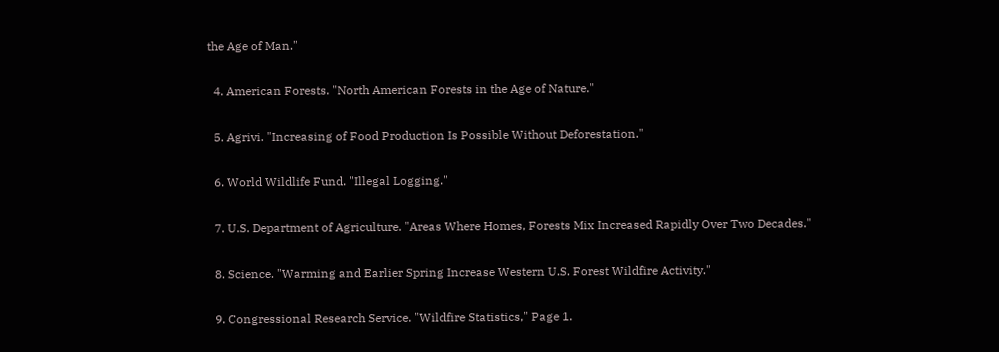the Age of Man."

  4. American Forests. "North American Forests in the Age of Nature."

  5. Agrivi. "Increasing of Food Production Is Possible Without Deforestation."

  6. World Wildlife Fund. "Illegal Logging."

  7. U.S. Department of Agriculture. "Areas Where Homes, Forests Mix Increased Rapidly Over Two Decades."

  8. Science. "Warming and Earlier Spring Increase Western U.S. Forest Wildfire Activity."

  9. Congressional Research Service. "Wildfire Statistics," Page 1.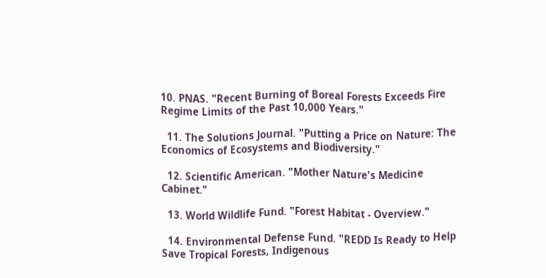10. PNAS. "Recent Burning of Boreal Forests Exceeds Fire Regime Limits of the Past 10,000 Years."

  11. The Solutions Journal. "Putting a Price on Nature: The Economics of Ecosystems and Biodiversity."

  12. Scientific American. "Mother Nature's Medicine Cabinet."

  13. World Wildlife Fund. "Forest Habitat - Overview."

  14. Environmental Defense Fund. "REDD Is Ready to Help Save Tropical Forests, Indigenous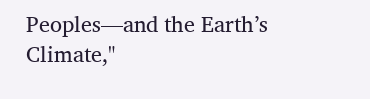Peoples—and the Earth’s Climate,"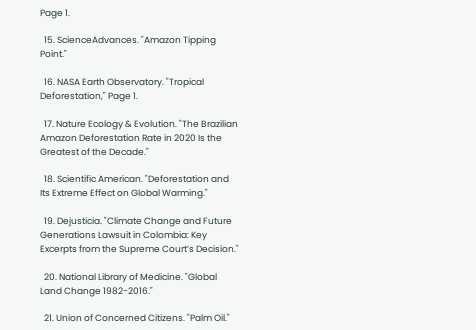Page 1.

  15. ScienceAdvances. "Amazon Tipping Point."

  16. NASA Earth Observatory. "Tropical Deforestation," Page 1.

  17. Nature Ecology & Evolution. "The Brazilian Amazon Deforestation Rate in 2020 Is the Greatest of the Decade."

  18. Scientific American. "Deforestation and Its Extreme Effect on Global Warming."

  19. Dejusticia. "Climate Change and Future Generations Lawsuit in Colombia: Key Excerpts from the Supreme Court’s Decision."

  20. National Library of Medicine. "Global Land Change 1982-2016."

  21. Union of Concerned Citizens. "Palm Oil."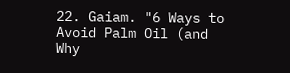22. Gaiam. "6 Ways to Avoid Palm Oil (and Why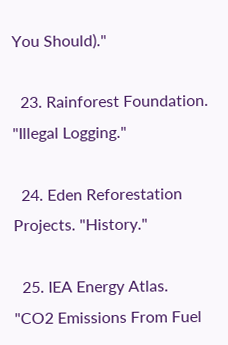You Should)."

  23. Rainforest Foundation. "Illegal Logging."

  24. Eden Reforestation Projects. "History."

  25. IEA Energy Atlas. "CO2 Emissions From Fuel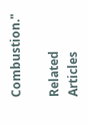Combustion."

Related Articles